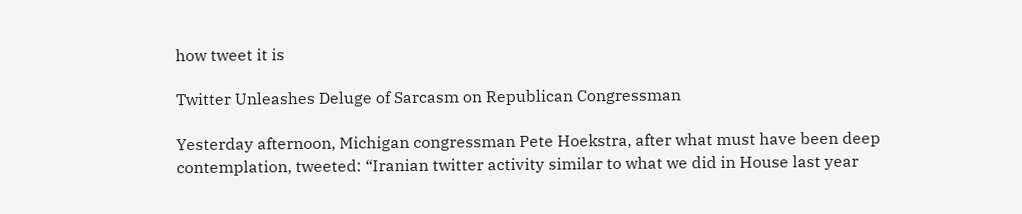how tweet it is

Twitter Unleashes Deluge of Sarcasm on Republican Congressman

Yesterday afternoon, Michigan congressman Pete Hoekstra, after what must have been deep contemplation, tweeted: “Iranian twitter activity similar to what we did in House last year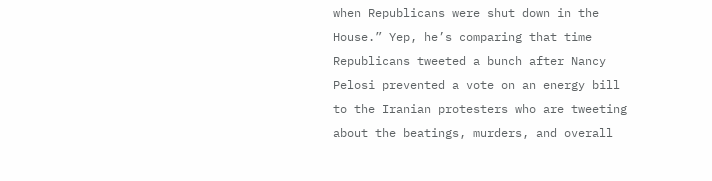when Republicans were shut down in the House.” Yep, he’s comparing that time Republicans tweeted a bunch after Nancy Pelosi prevented a vote on an energy bill to the Iranian protesters who are tweeting about the beatings, murders, and overall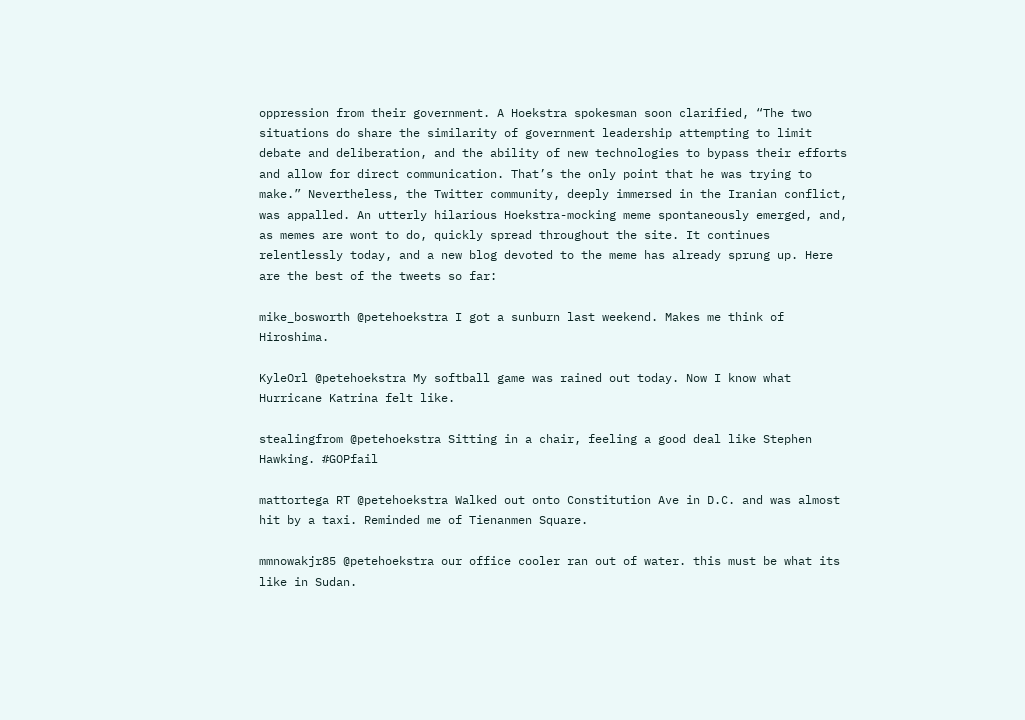oppression from their government. A Hoekstra spokesman soon clarified, “The two situations do share the similarity of government leadership attempting to limit debate and deliberation, and the ability of new technologies to bypass their efforts and allow for direct communication. That’s the only point that he was trying to make.” Nevertheless, the Twitter community, deeply immersed in the Iranian conflict, was appalled. An utterly hilarious Hoekstra-mocking meme spontaneously emerged, and, as memes are wont to do, quickly spread throughout the site. It continues relentlessly today, and a new blog devoted to the meme has already sprung up. Here are the best of the tweets so far:

mike_bosworth @petehoekstra I got a sunburn last weekend. Makes me think of Hiroshima.

KyleOrl @petehoekstra My softball game was rained out today. Now I know what Hurricane Katrina felt like.

stealingfrom @petehoekstra Sitting in a chair, feeling a good deal like Stephen Hawking. #GOPfail

mattortega RT @petehoekstra Walked out onto Constitution Ave in D.C. and was almost hit by a taxi. Reminded me of Tienanmen Square.

mmnowakjr85 @petehoekstra our office cooler ran out of water. this must be what its like in Sudan.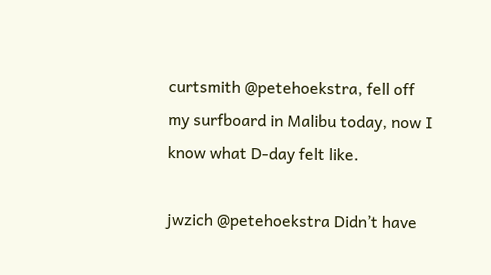curtsmith @petehoekstra, fell off my surfboard in Malibu today, now I know what D-day felt like.

jwzich @petehoekstra Didn’t have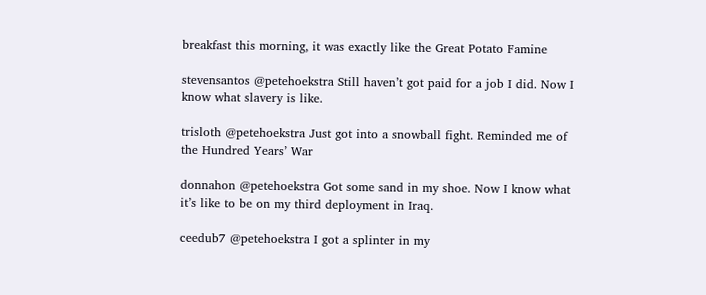breakfast this morning, it was exactly like the Great Potato Famine

stevensantos @petehoekstra Still haven’t got paid for a job I did. Now I know what slavery is like.

trisloth @petehoekstra Just got into a snowball fight. Reminded me of the Hundred Years’ War

donnahon @petehoekstra Got some sand in my shoe. Now I know what it’s like to be on my third deployment in Iraq.

ceedub7 @petehoekstra I got a splinter in my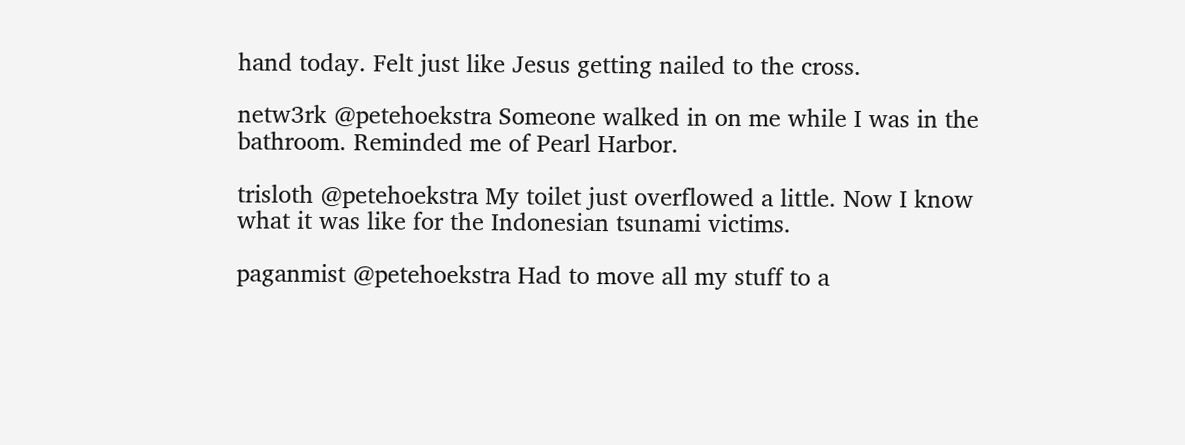hand today. Felt just like Jesus getting nailed to the cross.

netw3rk @petehoekstra Someone walked in on me while I was in the bathroom. Reminded me of Pearl Harbor.

trisloth @petehoekstra My toilet just overflowed a little. Now I know what it was like for the Indonesian tsunami victims.

paganmist @petehoekstra Had to move all my stuff to a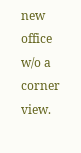new office w/o a corner view.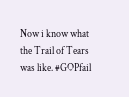Now i know what the Trail of Tears was like. #GOPfail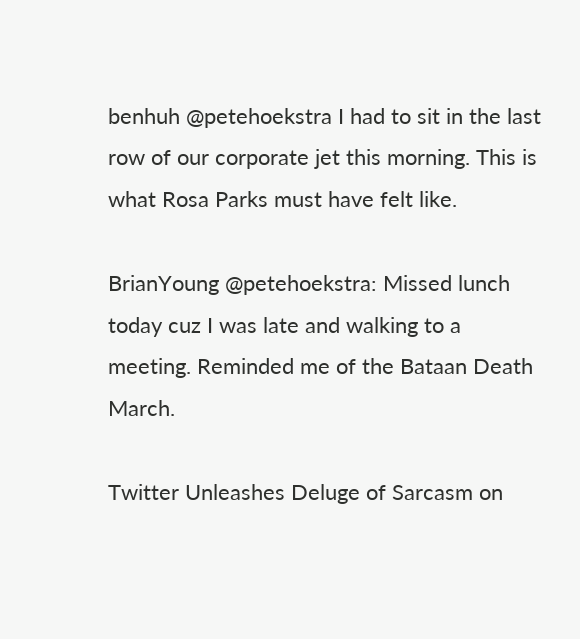benhuh @petehoekstra I had to sit in the last row of our corporate jet this morning. This is what Rosa Parks must have felt like.

BrianYoung @petehoekstra: Missed lunch today cuz I was late and walking to a meeting. Reminded me of the Bataan Death March.

Twitter Unleashes Deluge of Sarcasm on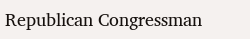Republican Congressman